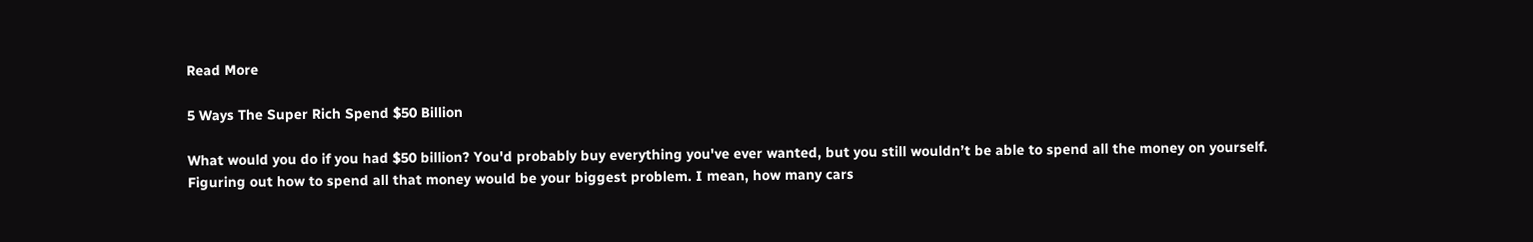Read More

5 Ways The Super Rich Spend $50 Billion

What would you do if you had $50 billion? You'd probably buy everything you've ever wanted, but you still wouldn’t be able to spend all the money on yourself. Figuring out how to spend all that money would be your biggest problem. I mean, how many cars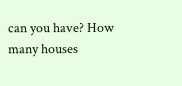can you have? How many houses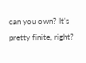can you own? It’s pretty finite, right?